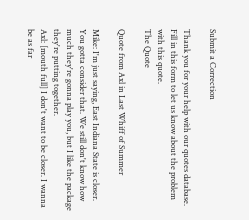Submit a Correction

Thank you for your help with our quotes database. Fill in this form to let us know about the problem with this quote.
The Quote

Quote from Axl in Last Whiff of Summer

Mike: I'm just saying, East Indiana State is closer. You gotta consider that. We still don't know how much they're gonna play you, but I like the package they're putting together.
Axl: [mouth full] I don't want to be closer. I wanna be as far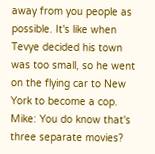away from you people as possible. It's like when Tevye decided his town was too small, so he went on the flying car to New York to become a cop.
Mike: You do know that's three separate movies?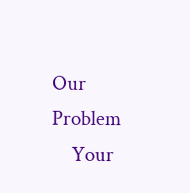Our Problem
    Your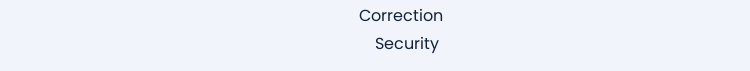Correction
    Security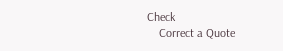Check
    Correct a Quote